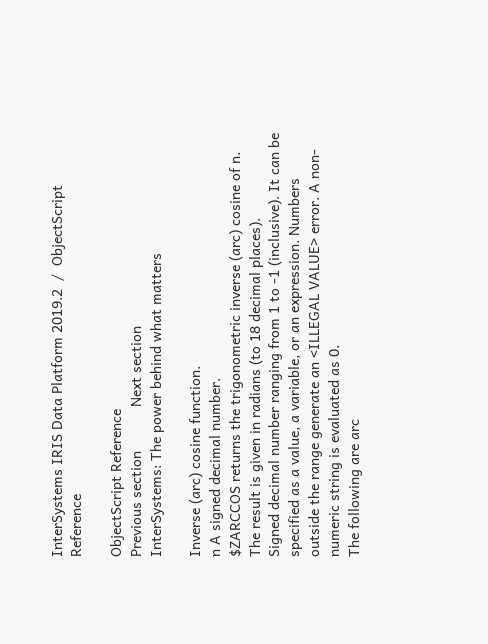InterSystems IRIS Data Platform 2019.2  /  ObjectScript Reference

ObjectScript Reference
Previous section           Next section
InterSystems: The power behind what matters

Inverse (arc) cosine function.
n A signed decimal number.
$ZARCCOS returns the trigonometric inverse (arc) cosine of n. The result is given in radians (to 18 decimal places).
Signed decimal number ranging from 1 to -1 (inclusive). It can be specified as a value, a variable, or an expression. Numbers outside the range generate an <ILLEGAL VALUE> error. A non-numeric string is evaluated as 0.
The following are arc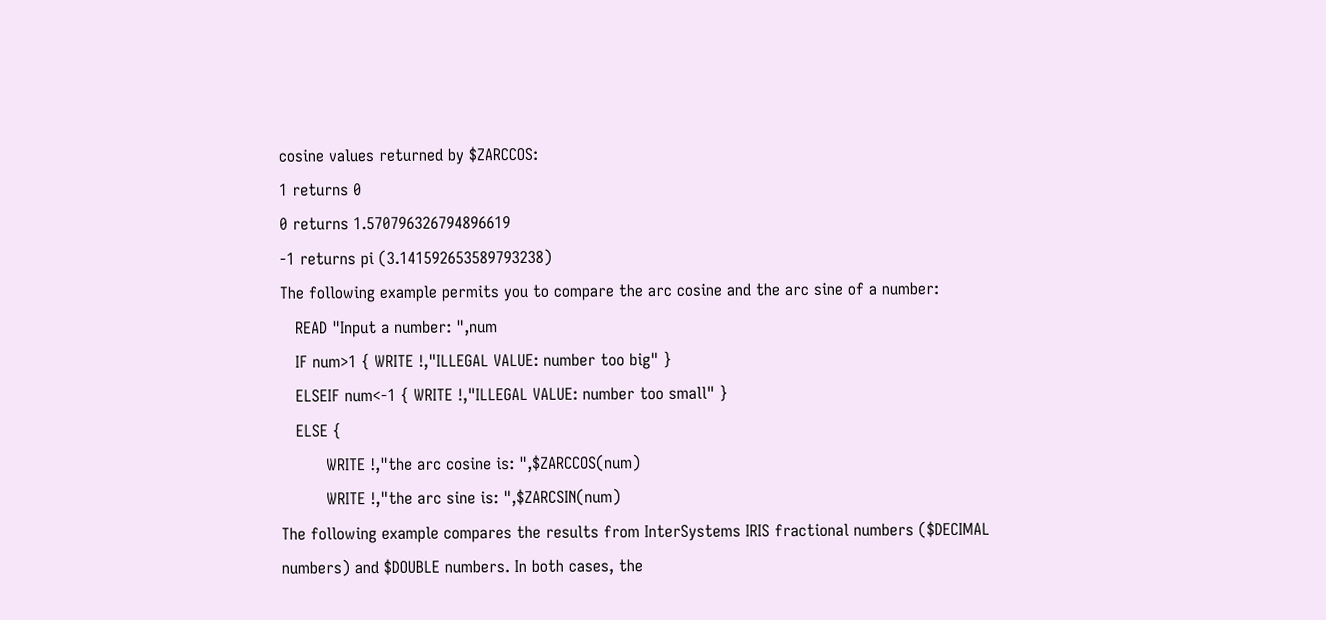cosine values returned by $ZARCCOS:
1 returns 0
0 returns 1.570796326794896619
-1 returns pi (3.141592653589793238)
The following example permits you to compare the arc cosine and the arc sine of a number:
   READ "Input a number: ",num
   IF num>1 { WRITE !,"ILLEGAL VALUE: number too big" }
   ELSEIF num<-1 { WRITE !,"ILLEGAL VALUE: number too small" }
   ELSE {
         WRITE !,"the arc cosine is: ",$ZARCCOS(num)
         WRITE !,"the arc sine is: ",$ZARCSIN(num)
The following example compares the results from InterSystems IRIS fractional numbers ($DECIMAL numbers) and $DOUBLE numbers. In both cases, the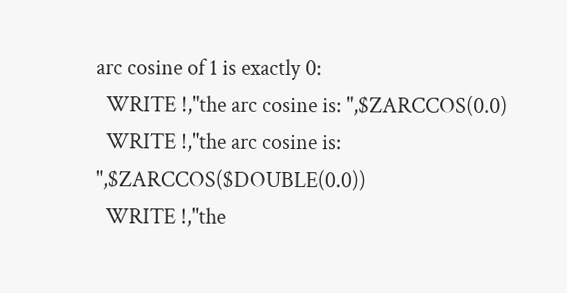arc cosine of 1 is exactly 0:
  WRITE !,"the arc cosine is: ",$ZARCCOS(0.0)
  WRITE !,"the arc cosine is: ",$ZARCCOS($DOUBLE(0.0))
  WRITE !,"the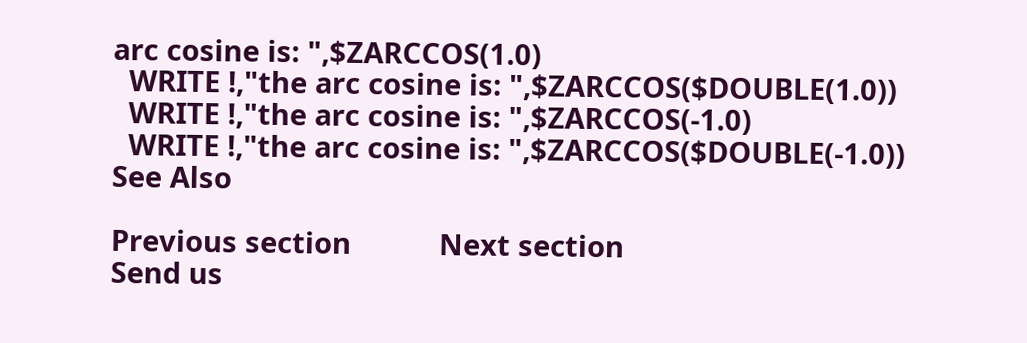arc cosine is: ",$ZARCCOS(1.0)
  WRITE !,"the arc cosine is: ",$ZARCCOS($DOUBLE(1.0))
  WRITE !,"the arc cosine is: ",$ZARCCOS(-1.0)
  WRITE !,"the arc cosine is: ",$ZARCCOS($DOUBLE(-1.0))
See Also

Previous section           Next section
Send us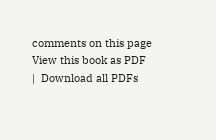comments on this page
View this book as PDF   |  Download all PDFs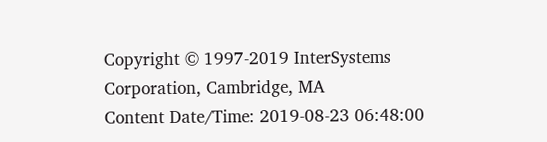Copyright © 1997-2019 InterSystems Corporation, Cambridge, MA
Content Date/Time: 2019-08-23 06:48:00